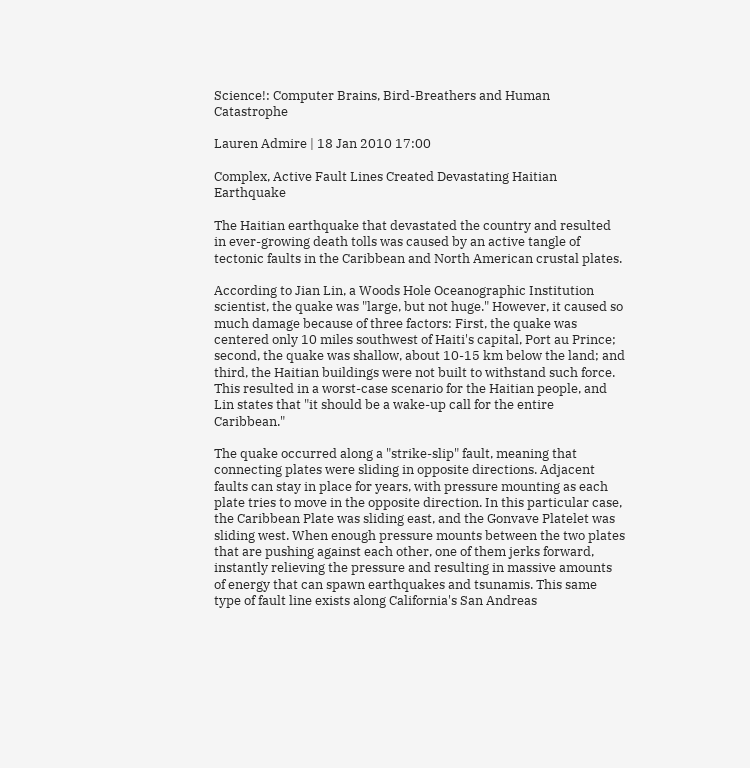Science!: Computer Brains, Bird-Breathers and Human Catastrophe

Lauren Admire | 18 Jan 2010 17:00

Complex, Active Fault Lines Created Devastating Haitian Earthquake

The Haitian earthquake that devastated the country and resulted in ever-growing death tolls was caused by an active tangle of tectonic faults in the Caribbean and North American crustal plates.

According to Jian Lin, a Woods Hole Oceanographic Institution scientist, the quake was "large, but not huge." However, it caused so much damage because of three factors: First, the quake was centered only 10 miles southwest of Haiti's capital, Port au Prince; second, the quake was shallow, about 10-15 km below the land; and third, the Haitian buildings were not built to withstand such force. This resulted in a worst-case scenario for the Haitian people, and Lin states that "it should be a wake-up call for the entire Caribbean."

The quake occurred along a "strike-slip" fault, meaning that connecting plates were sliding in opposite directions. Adjacent faults can stay in place for years, with pressure mounting as each plate tries to move in the opposite direction. In this particular case, the Caribbean Plate was sliding east, and the Gonvave Platelet was sliding west. When enough pressure mounts between the two plates that are pushing against each other, one of them jerks forward, instantly relieving the pressure and resulting in massive amounts of energy that can spawn earthquakes and tsunamis. This same type of fault line exists along California's San Andreas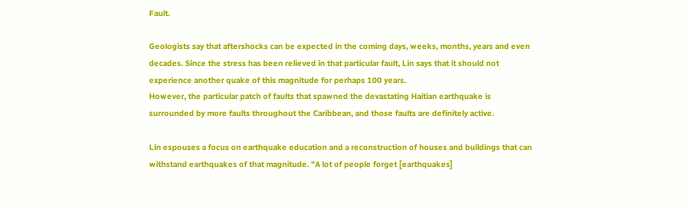Fault.

Geologists say that aftershocks can be expected in the coming days, weeks, months, years and even decades. Since the stress has been relieved in that particular fault, Lin says that it should not experience another quake of this magnitude for perhaps 100 years.
However, the particular patch of faults that spawned the devastating Haitian earthquake is surrounded by more faults throughout the Caribbean, and those faults are definitely active.

Lin espouses a focus on earthquake education and a reconstruction of houses and buildings that can withstand earthquakes of that magnitude. "A lot of people forget [earthquakes]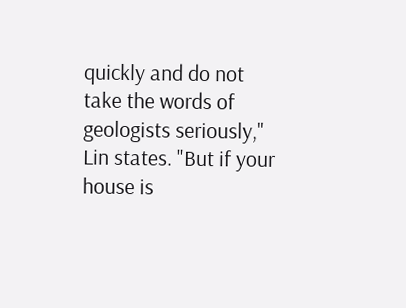quickly and do not take the words of geologists seriously," Lin states. "But if your house is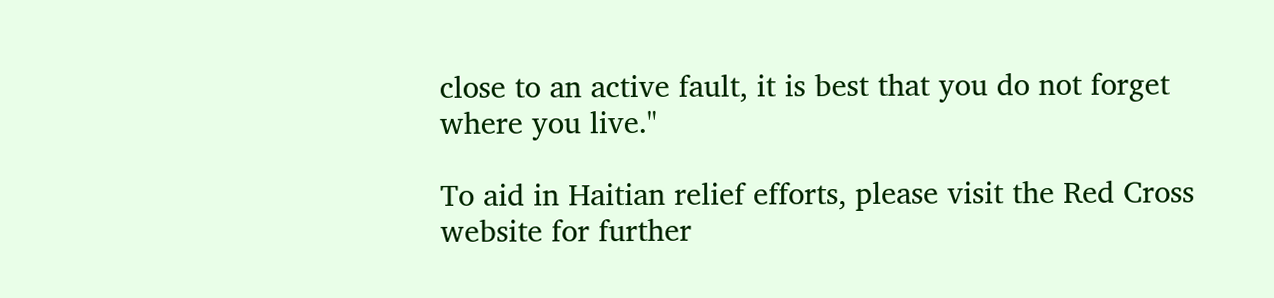close to an active fault, it is best that you do not forget where you live."

To aid in Haitian relief efforts, please visit the Red Cross website for further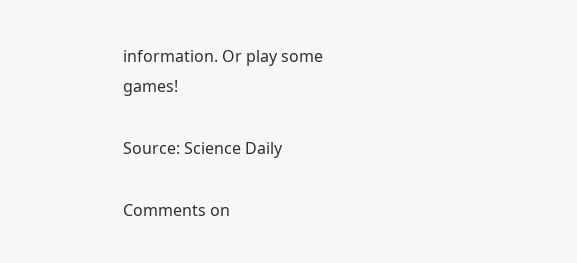information. Or play some games!

Source: Science Daily

Comments on